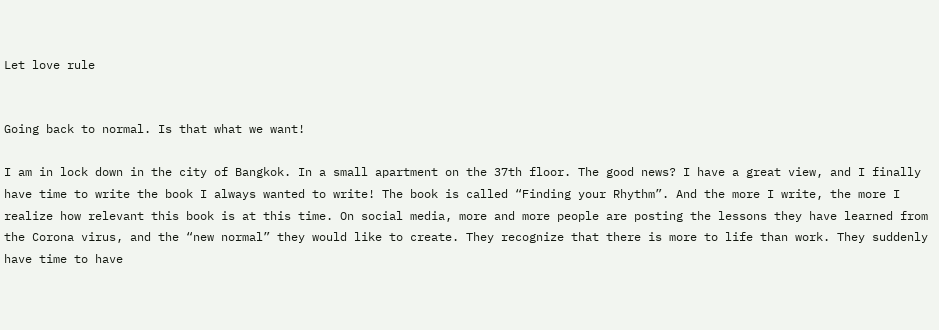Let love rule


Going back to normal. Is that what we want!

I am in lock down in the city of Bangkok. In a small apartment on the 37th floor. The good news? I have a great view, and I finally have time to write the book I always wanted to write! The book is called “Finding your Rhythm”. And the more I write, the more I realize how relevant this book is at this time. On social media, more and more people are posting the lessons they have learned from the Corona virus, and the “new normal” they would like to create. They recognize that there is more to life than work. They suddenly have time to have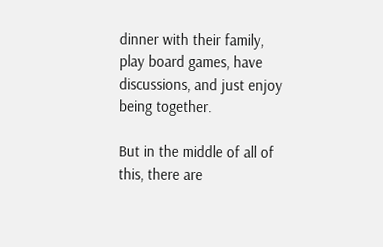dinner with their family, play board games, have discussions, and just enjoy being together.

But in the middle of all of this, there are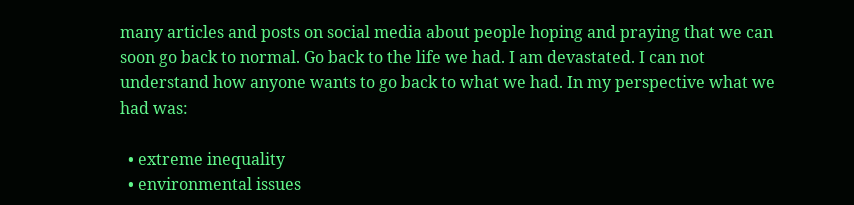many articles and posts on social media about people hoping and praying that we can soon go back to normal. Go back to the life we had. I am devastated. I can not understand how anyone wants to go back to what we had. In my perspective what we had was:

  • extreme inequality
  • environmental issues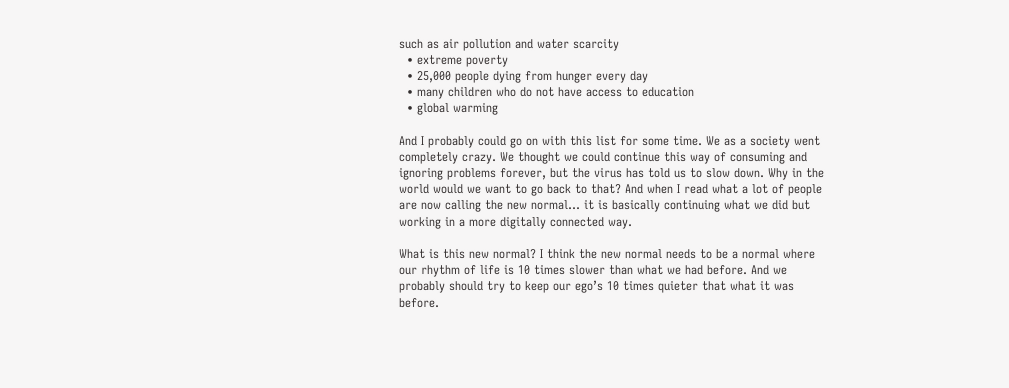such as air pollution and water scarcity
  • extreme poverty
  • 25,000 people dying from hunger every day
  • many children who do not have access to education
  • global warming

And I probably could go on with this list for some time. We as a society went completely crazy. We thought we could continue this way of consuming and ignoring problems forever, but the virus has told us to slow down. Why in the world would we want to go back to that? And when I read what a lot of people are now calling the new normal… it is basically continuing what we did but working in a more digitally connected way.

What is this new normal? I think the new normal needs to be a normal where our rhythm of life is 10 times slower than what we had before. And we probably should try to keep our ego’s 10 times quieter that what it was before.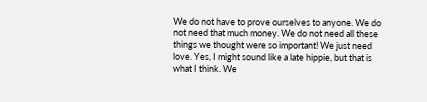We do not have to prove ourselves to anyone. We do not need that much money. We do not need all these things we thought were so important! We just need love. Yes, I might sound like a late hippie, but that is what I think. We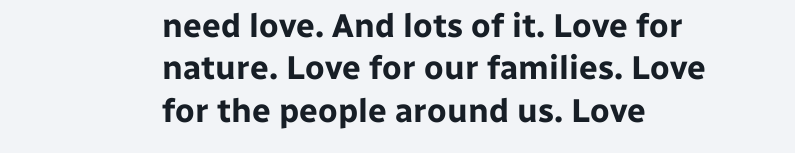need love. And lots of it. Love for nature. Love for our families. Love for the people around us. Love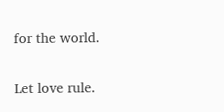for the world.

Let love rule.